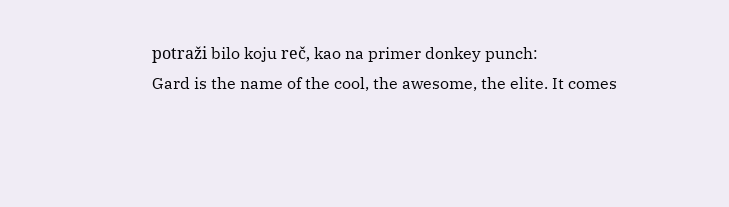potraži bilo koju reč, kao na primer donkey punch:
Gard is the name of the cool, the awesome, the elite. It comes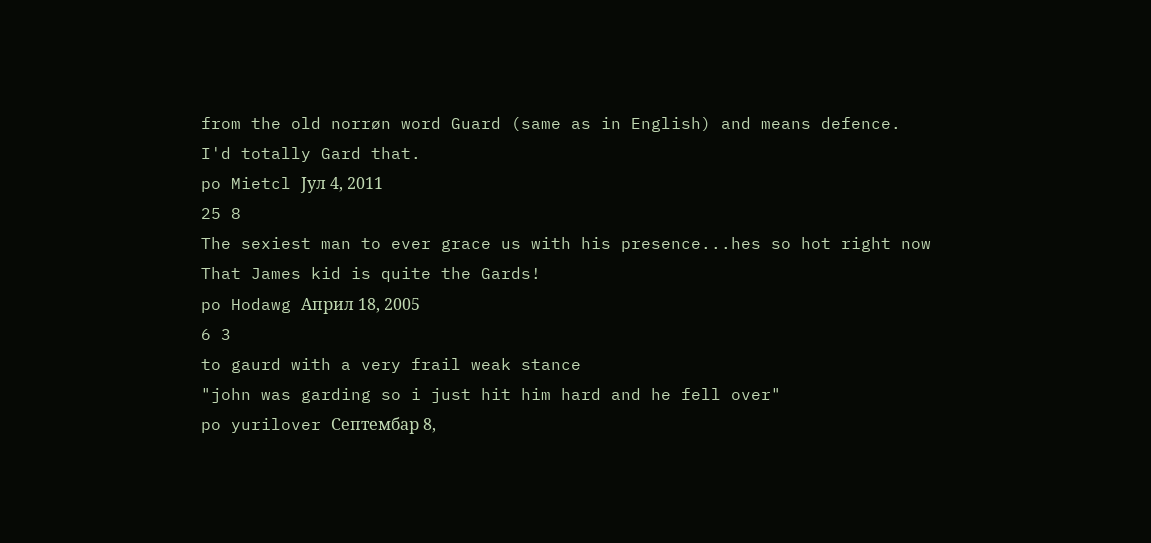from the old norrøn word Guard (same as in English) and means defence.
I'd totally Gard that.
po Mietcl Јул 4, 2011
25 8
The sexiest man to ever grace us with his presence...hes so hot right now
That James kid is quite the Gards!
po Hodawg Април 18, 2005
6 3
to gaurd with a very frail weak stance
"john was garding so i just hit him hard and he fell over"
po yurilover Септембар 8,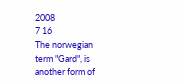2008
7 16
The norwegian term "Gard", is another form of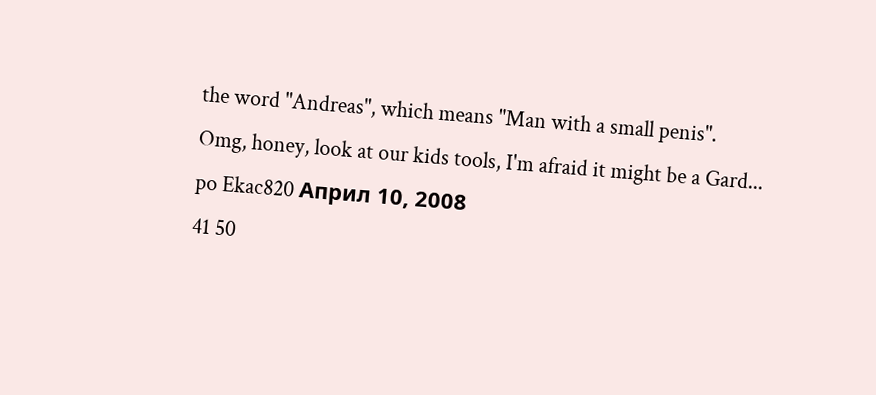the word "Andreas", which means "Man with a small penis".
Omg, honey, look at our kids tools, I'm afraid it might be a Gard...
po Ekac820 Април 10, 2008
41 50